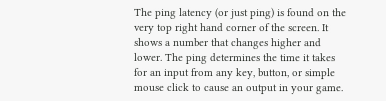The ping latency (or just ping) is found on the very top right hand corner of the screen. It shows a number that changes higher and lower. The ping determines the time it takes for an input from any key, button, or simple mouse click to cause an output in your game.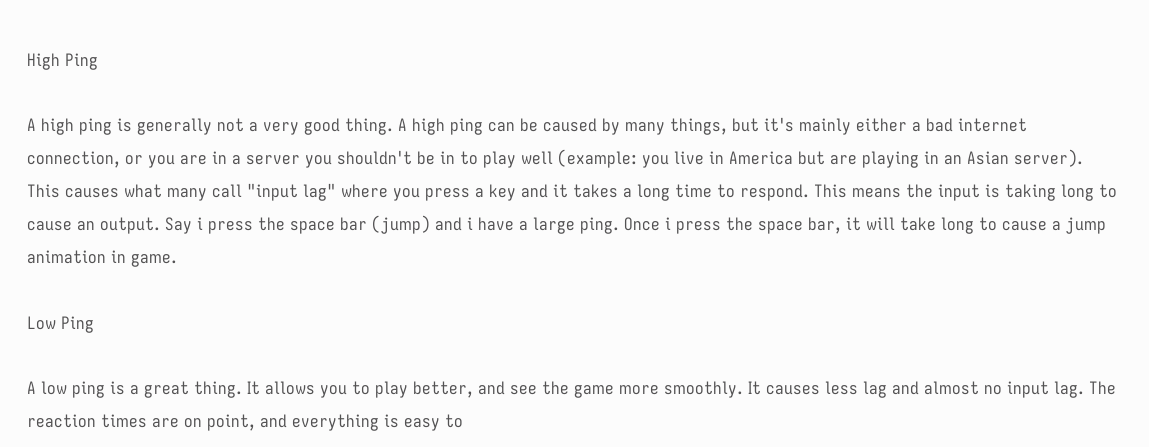High Ping

A high ping is generally not a very good thing. A high ping can be caused by many things, but it's mainly either a bad internet connection, or you are in a server you shouldn't be in to play well (example: you live in America but are playing in an Asian server). This causes what many call "input lag" where you press a key and it takes a long time to respond. This means the input is taking long to cause an output. Say i press the space bar (jump) and i have a large ping. Once i press the space bar, it will take long to cause a jump animation in game.

Low Ping

A low ping is a great thing. It allows you to play better, and see the game more smoothly. It causes less lag and almost no input lag. The reaction times are on point, and everything is easy to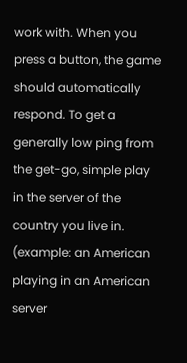work with. When you press a button, the game should automatically respond. To get a generally low ping from the get-go, simple play in the server of the country you live in. (example: an American playing in an American server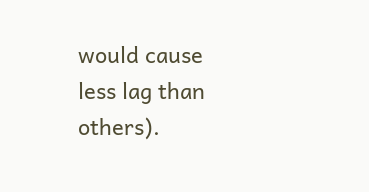would cause less lag than others).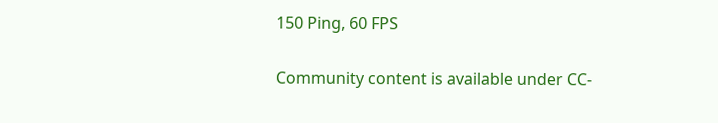150 Ping, 60 FPS

Community content is available under CC-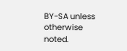BY-SA unless otherwise noted.